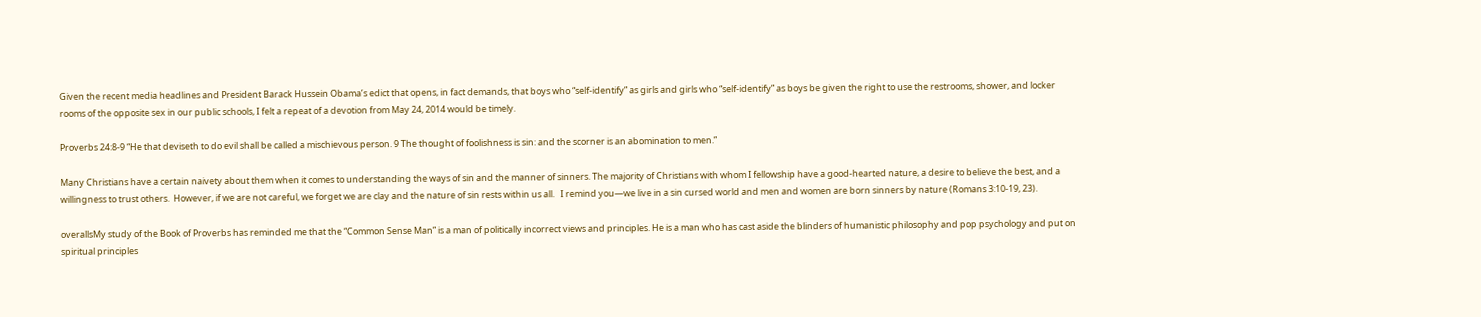Given the recent media headlines and President Barack Hussein Obama’s edict that opens, in fact demands, that boys who “self-identify” as girls and girls who “self-identify” as boys be given the right to use the restrooms, shower, and locker rooms of the opposite sex in our public schools, I felt a repeat of a devotion from May 24, 2014 would be timely.

Proverbs 24:8-9 “He that deviseth to do evil shall be called a mischievous person. 9 The thought of foolishness is sin: and the scorner is an abomination to men.”

Many Christians have a certain naivety about them when it comes to understanding the ways of sin and the manner of sinners. The majority of Christians with whom I fellowship have a good-hearted nature, a desire to believe the best, and a willingness to trust others.  However, if we are not careful, we forget we are clay and the nature of sin rests within us all.   I remind you—we live in a sin cursed world and men and women are born sinners by nature (Romans 3:10-19, 23).

overallsMy study of the Book of Proverbs has reminded me that the “Common Sense Man” is a man of politically incorrect views and principles. He is a man who has cast aside the blinders of humanistic philosophy and pop psychology and put on spiritual principles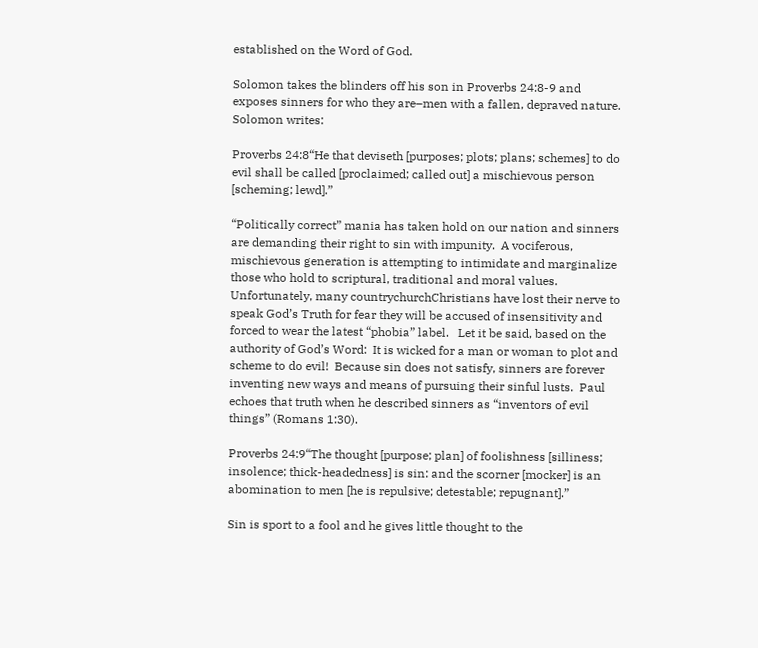established on the Word of God.

Solomon takes the blinders off his son in Proverbs 24:8-9 and exposes sinners for who they are–men with a fallen, depraved nature. Solomon writes:

Proverbs 24:8“He that deviseth [purposes; plots; plans; schemes] to do evil shall be called [proclaimed; called out] a mischievous person [scheming; lewd].”

“Politically correct” mania has taken hold on our nation and sinners are demanding their right to sin with impunity.  A vociferous, mischievous generation is attempting to intimidate and marginalize those who hold to scriptural, traditional and moral values.   Unfortunately, many countrychurchChristians have lost their nerve to speak God’s Truth for fear they will be accused of insensitivity and forced to wear the latest “phobia” label.   Let it be said, based on the authority of God’s Word:  It is wicked for a man or woman to plot and scheme to do evil!  Because sin does not satisfy, sinners are forever inventing new ways and means of pursuing their sinful lusts.  Paul echoes that truth when he described sinners as “inventors of evil things” (Romans 1:30).

Proverbs 24:9“The thought [purpose; plan] of foolishness [silliness; insolence; thick-headedness] is sin: and the scorner [mocker] is an abomination to men [he is repulsive; detestable; repugnant].”

Sin is sport to a fool and he gives little thought to the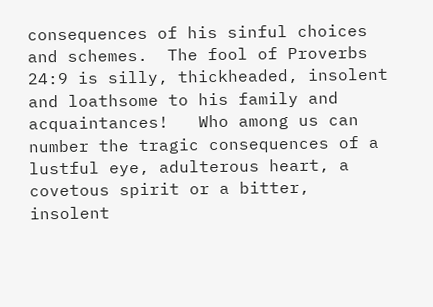consequences of his sinful choices and schemes.  The fool of Proverbs 24:9 is silly, thickheaded, insolent and loathsome to his family and acquaintances!   Who among us can number the tragic consequences of a lustful eye, adulterous heart, a covetous spirit or a bitter, insolent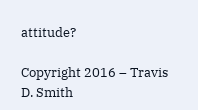attitude?

Copyright 2016 – Travis D. Smith